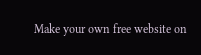Make your own free website on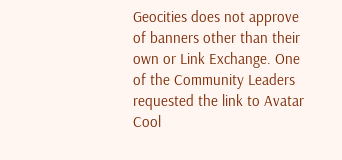Geocities does not approve of banners other than their own or Link Exchange. One of the Community Leaders requested the link to Avatar Cool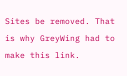Sites be removed. That is why GreyWing had to make this link.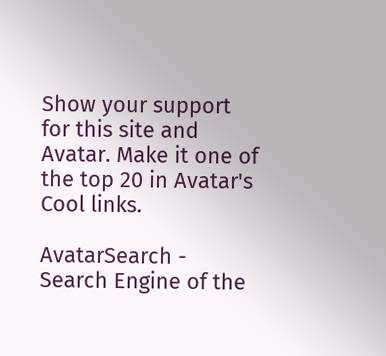Show your support for this site and Avatar. Make it one of the top 20 in Avatar's Cool links.

AvatarSearch - Search Engine of the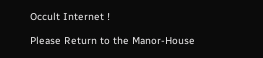Occult Internet !

Please Return to the Manor-House